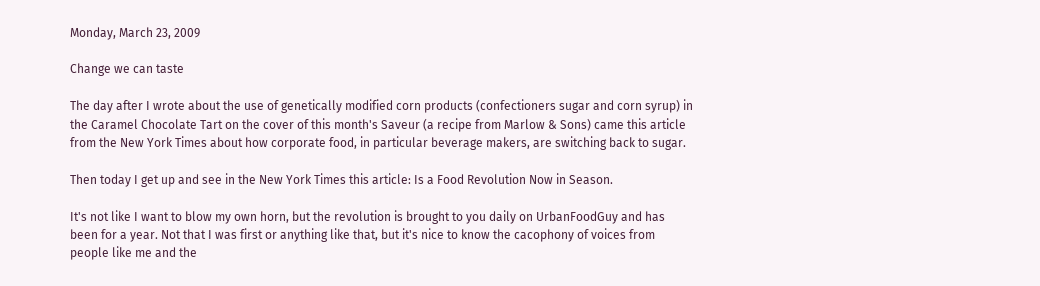Monday, March 23, 2009

Change we can taste

The day after I wrote about the use of genetically modified corn products (confectioners sugar and corn syrup) in the Caramel Chocolate Tart on the cover of this month's Saveur (a recipe from Marlow & Sons) came this article from the New York Times about how corporate food, in particular beverage makers, are switching back to sugar.

Then today I get up and see in the New York Times this article: Is a Food Revolution Now in Season.

It's not like I want to blow my own horn, but the revolution is brought to you daily on UrbanFoodGuy and has been for a year. Not that I was first or anything like that, but it's nice to know the cacophony of voices from people like me and the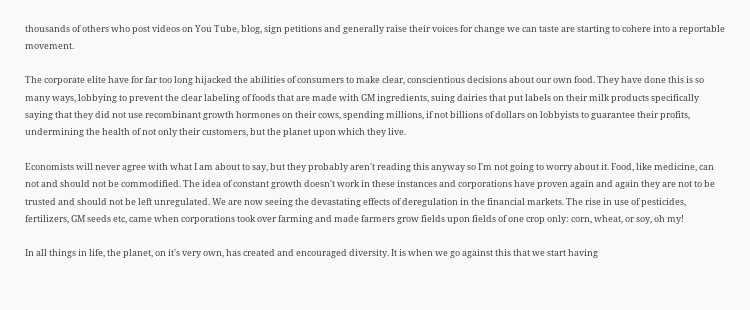thousands of others who post videos on You Tube, blog, sign petitions and generally raise their voices for change we can taste are starting to cohere into a reportable movement.

The corporate elite have for far too long hijacked the abilities of consumers to make clear, conscientious decisions about our own food. They have done this is so many ways, lobbying to prevent the clear labeling of foods that are made with GM ingredients, suing dairies that put labels on their milk products specifically saying that they did not use recombinant growth hormones on their cows, spending millions, if not billions of dollars on lobbyists to guarantee their profits, undermining the health of not only their customers, but the planet upon which they live.

Economists will never agree with what I am about to say, but they probably aren't reading this anyway so I'm not going to worry about it. Food, like medicine, can not and should not be commodified. The idea of constant growth doesn't work in these instances and corporations have proven again and again they are not to be trusted and should not be left unregulated. We are now seeing the devastating effects of deregulation in the financial markets. The rise in use of pesticides, fertilizers, GM seeds etc, came when corporations took over farming and made farmers grow fields upon fields of one crop only: corn, wheat, or soy, oh my!

In all things in life, the planet, on it's very own, has created and encouraged diversity. It is when we go against this that we start having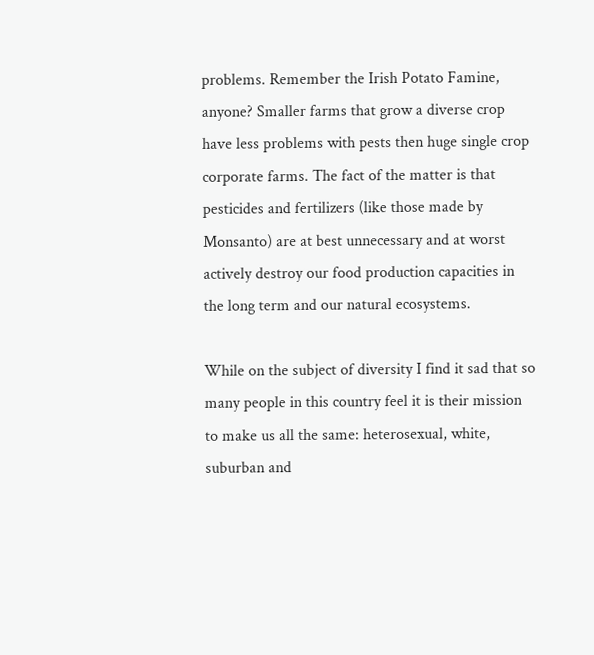problems. Remember the Irish Potato Famine, anyone? Smaller farms that grow a diverse crop have less problems with pests then huge single crop corporate farms. The fact of the matter is that pesticides and fertilizers (like those made by Monsanto) are at best unnecessary and at worst actively destroy our food production capacities in the long term and our natural ecosystems.

While on the subject of diversity I find it sad that so many people in this country feel it is their mission to make us all the same: heterosexual, white, suburban and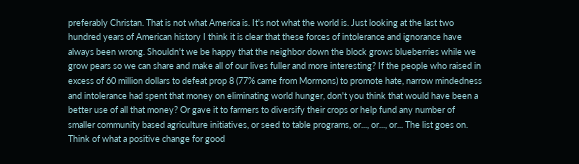preferably Christan. That is not what America is. It's not what the world is. Just looking at the last two hundred years of American history I think it is clear that these forces of intolerance and ignorance have always been wrong. Shouldn't we be happy that the neighbor down the block grows blueberries while we grow pears so we can share and make all of our lives fuller and more interesting? If the people who raised in excess of 60 million dollars to defeat prop 8 (77% came from Mormons) to promote hate, narrow mindedness and intolerance had spent that money on eliminating world hunger, don't you think that would have been a better use of all that money? Or gave it to farmers to diversify their crops or help fund any number of smaller community based agriculture initiatives, or seed to table programs, or..., or..., or... The list goes on. Think of what a positive change for good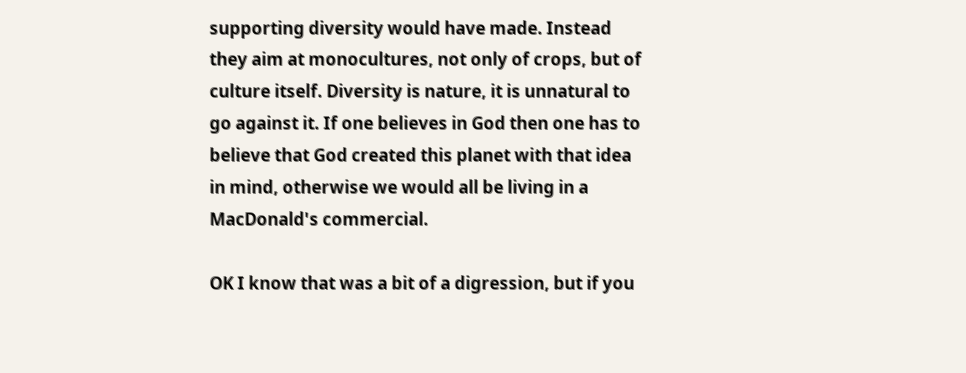supporting diversity would have made. Instead they aim at monocultures, not only of crops, but of culture itself. Diversity is nature, it is unnatural to go against it. If one believes in God then one has to believe that God created this planet with that idea in mind, otherwise we would all be living in a MacDonald's commercial.

OK I know that was a bit of a digression, but if you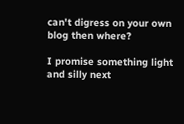can't digress on your own blog then where?

I promise something light and silly next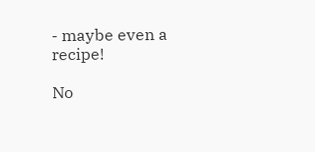- maybe even a recipe!

No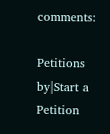comments:

Petitions by|Start a Petition